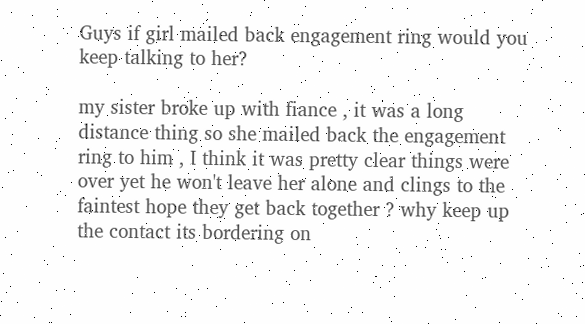Guys if girl mailed back engagement ring would you keep talking to her?

my sister broke up with fiance , it was a long distance thing so she mailed back the engagement ring to him , I think it was pretty clear things were over yet he won't leave her alone and clings to the faintest hope they get back together ? why keep up the contact its bordering on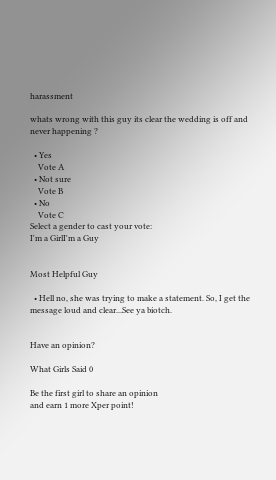harassment

whats wrong with this guy its clear the wedding is off and never happening ?

  • Yes
    Vote A
  • Not sure
    Vote B
  • No
    Vote C
Select a gender to cast your vote:
I'm a GirlI'm a Guy


Most Helpful Guy

  • Hell no, she was trying to make a statement. So, I get the message loud and clear...See ya biotch.


Have an opinion?

What Girls Said 0

Be the first girl to share an opinion
and earn 1 more Xper point!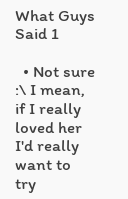What Guys Said 1

  • Not sure :\ I mean, if I really loved her I'd really want to try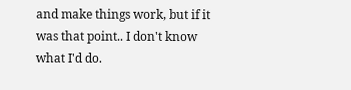and make things work, but if it was that point.. I don't know what I'd do.